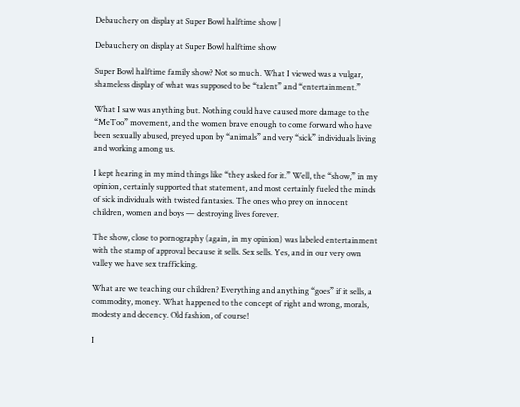Debauchery on display at Super Bowl halftime show |

Debauchery on display at Super Bowl halftime show

Super Bowl halftime family show? Not so much. What I viewed was a vulgar, shameless display of what was supposed to be “talent” and “entertainment.”

What I saw was anything but. Nothing could have caused more damage to the “MeToo” movement, and the women brave enough to come forward who have been sexually abused, preyed upon by “animals” and very “sick” individuals living and working among us.

I kept hearing in my mind things like “they asked for it.” Well, the “show,” in my opinion, certainly supported that statement, and most certainly fueled the minds of sick individuals with twisted fantasies. The ones who prey on innocent children, women and boys — destroying lives forever.

The show, close to pornography (again, in my opinion) was labeled entertainment with the stamp of approval because it sells. Sex sells. Yes, and in our very own valley we have sex trafficking.

What are we teaching our children? Everything and anything “goes” if it sells, a commodity, money. What happened to the concept of right and wrong, morals, modesty and decency. Old fashion, of course!

I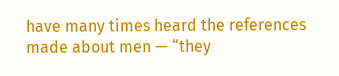have many times heard the references made about men — “they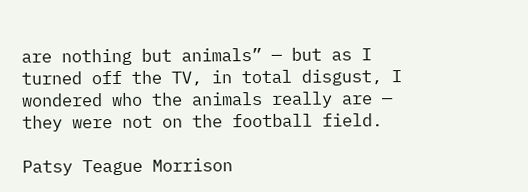are nothing but animals” — but as I turned off the TV, in total disgust, I wondered who the animals really are — they were not on the football field.

Patsy Teague Morrison